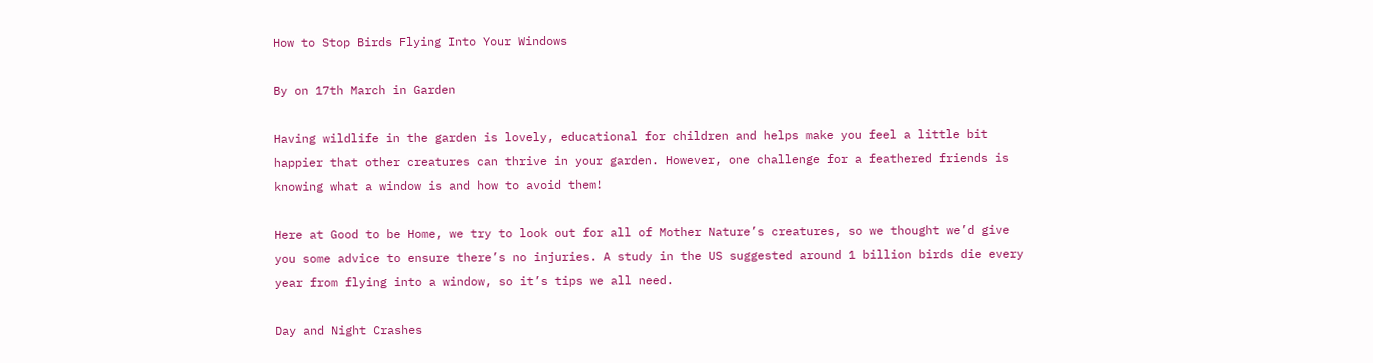How to Stop Birds Flying Into Your Windows

By on 17th March in Garden

Having wildlife in the garden is lovely, educational for children and helps make you feel a little bit happier that other creatures can thrive in your garden. However, one challenge for a feathered friends is knowing what a window is and how to avoid them!

Here at Good to be Home, we try to look out for all of Mother Nature’s creatures, so we thought we’d give you some advice to ensure there’s no injuries. A study in the US suggested around 1 billion birds die every year from flying into a window, so it’s tips we all need.

Day and Night Crashes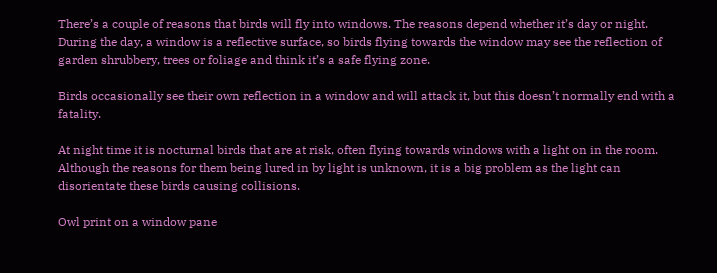There’s a couple of reasons that birds will fly into windows. The reasons depend whether it’s day or night. During the day, a window is a reflective surface, so birds flying towards the window may see the reflection of garden shrubbery, trees or foliage and think it’s a safe flying zone.

Birds occasionally see their own reflection in a window and will attack it, but this doesn’t normally end with a fatality.

At night time it is nocturnal birds that are at risk, often flying towards windows with a light on in the room. Although the reasons for them being lured in by light is unknown, it is a big problem as the light can disorientate these birds causing collisions.

Owl print on a window pane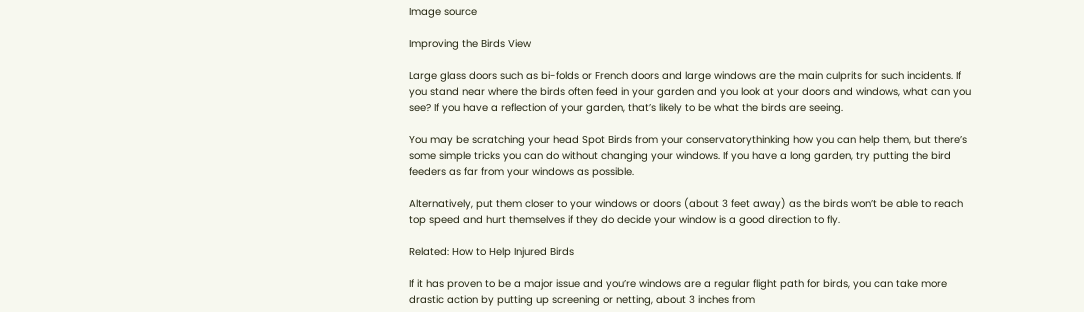Image source

Improving the Birds View

Large glass doors such as bi-folds or French doors and large windows are the main culprits for such incidents. If you stand near where the birds often feed in your garden and you look at your doors and windows, what can you see? If you have a reflection of your garden, that’s likely to be what the birds are seeing.

You may be scratching your head Spot Birds from your conservatorythinking how you can help them, but there’s some simple tricks you can do without changing your windows. If you have a long garden, try putting the bird feeders as far from your windows as possible.

Alternatively, put them closer to your windows or doors (about 3 feet away) as the birds won’t be able to reach top speed and hurt themselves if they do decide your window is a good direction to fly.

Related: How to Help Injured Birds

If it has proven to be a major issue and you’re windows are a regular flight path for birds, you can take more drastic action by putting up screening or netting, about 3 inches from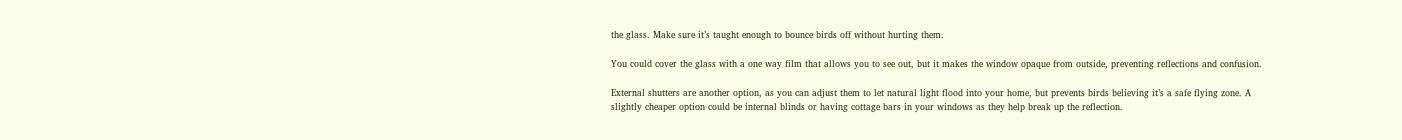the glass. Make sure it’s taught enough to bounce birds off without hurting them.

You could cover the glass with a one way film that allows you to see out, but it makes the window opaque from outside, preventing reflections and confusion.

External shutters are another option, as you can adjust them to let natural light flood into your home, but prevents birds believing it’s a safe flying zone. A slightly cheaper option could be internal blinds or having cottage bars in your windows as they help break up the reflection.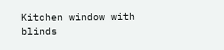Kitchen window with blinds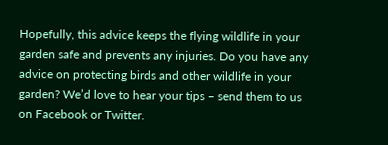Hopefully, this advice keeps the flying wildlife in your garden safe and prevents any injuries. Do you have any advice on protecting birds and other wildlife in your garden? We’d love to hear your tips – send them to us on Facebook or Twitter.